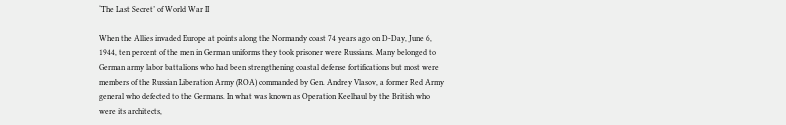‘The Last Secret’ of World War II

When the Allies invaded Europe at points along the Normandy coast 74 years ago on D-Day, June 6, 1944, ten percent of the men in German uniforms they took prisoner were Russians. Many belonged to German army labor battalions who had been strengthening coastal defense fortifications but most were members of the Russian Liberation Army (ROA) commanded by Gen. Andrey Vlasov, a former Red Army general who defected to the Germans. In what was known as Operation Keelhaul by the British who were its architects,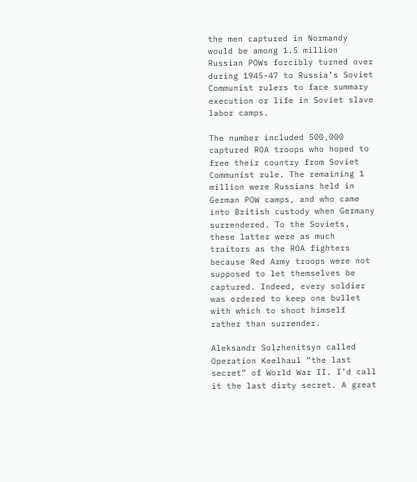the men captured in Normandy would be among 1.5 million Russian POWs forcibly turned over during 1945-47 to Russia’s Soviet Communist rulers to face summary execution or life in Soviet slave labor camps.

The number included 500,000 captured ROA troops who hoped to free their country from Soviet Communist rule. The remaining 1 million were Russians held in German POW camps, and who came into British custody when Germany surrendered. To the Soviets, these latter were as much traitors as the ROA fighters because Red Army troops were not supposed to let themselves be captured. Indeed, every soldier was ordered to keep one bullet with which to shoot himself rather than surrender.

Aleksandr Solzhenitsyn called Operation Keelhaul “the last secret” of World War II. I’d call it the last dirty secret. A great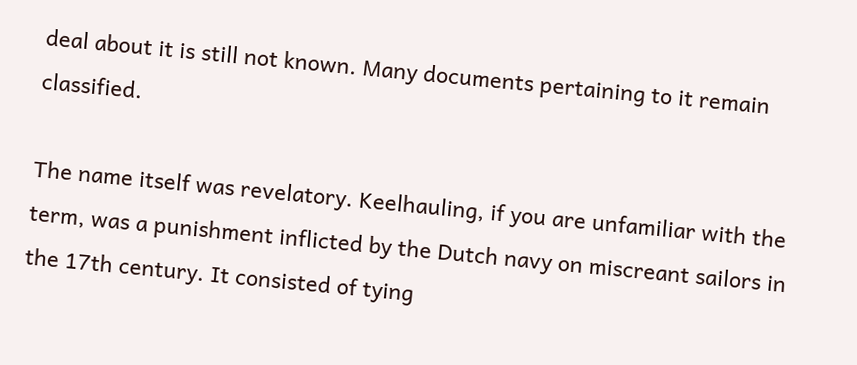deal about it is still not known. Many documents pertaining to it remain classified.

The name itself was revelatory. Keelhauling, if you are unfamiliar with the term, was a punishment inflicted by the Dutch navy on miscreant sailors in the 17th century. It consisted of tying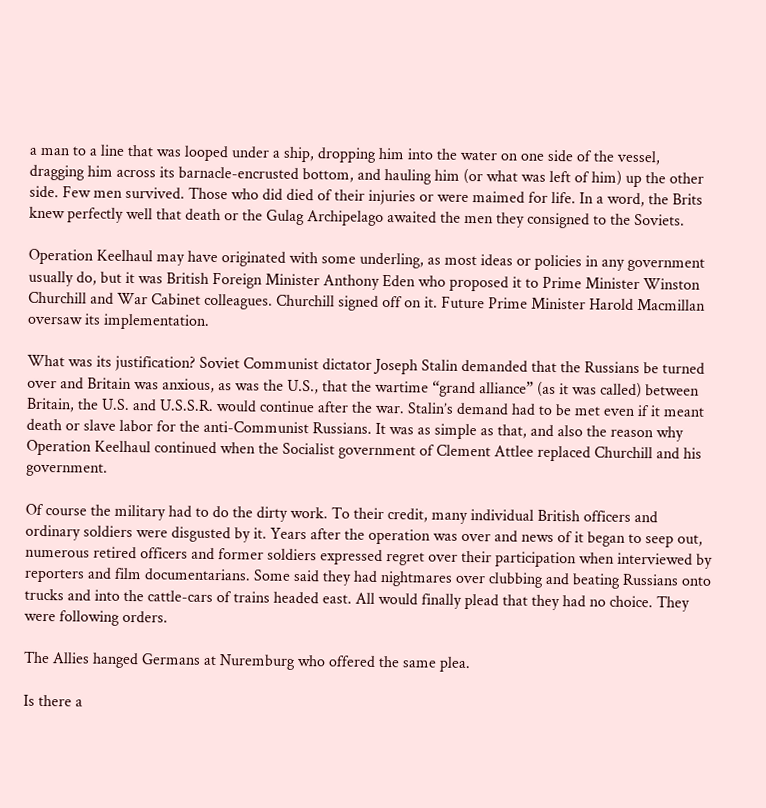a man to a line that was looped under a ship, dropping him into the water on one side of the vessel, dragging him across its barnacle-encrusted bottom, and hauling him (or what was left of him) up the other side. Few men survived. Those who did died of their injuries or were maimed for life. In a word, the Brits knew perfectly well that death or the Gulag Archipelago awaited the men they consigned to the Soviets.

Operation Keelhaul may have originated with some underling, as most ideas or policies in any government usually do, but it was British Foreign Minister Anthony Eden who proposed it to Prime Minister Winston Churchill and War Cabinet colleagues. Churchill signed off on it. Future Prime Minister Harold Macmillan oversaw its implementation.

What was its justification? Soviet Communist dictator Joseph Stalin demanded that the Russians be turned over and Britain was anxious, as was the U.S., that the wartime “grand alliance” (as it was called) between Britain, the U.S. and U.S.S.R. would continue after the war. Stalin’s demand had to be met even if it meant death or slave labor for the anti-Communist Russians. It was as simple as that, and also the reason why Operation Keelhaul continued when the Socialist government of Clement Attlee replaced Churchill and his government.

Of course the military had to do the dirty work. To their credit, many individual British officers and ordinary soldiers were disgusted by it. Years after the operation was over and news of it began to seep out, numerous retired officers and former soldiers expressed regret over their participation when interviewed by reporters and film documentarians. Some said they had nightmares over clubbing and beating Russians onto trucks and into the cattle-cars of trains headed east. All would finally plead that they had no choice. They were following orders.

The Allies hanged Germans at Nuremburg who offered the same plea.

Is there a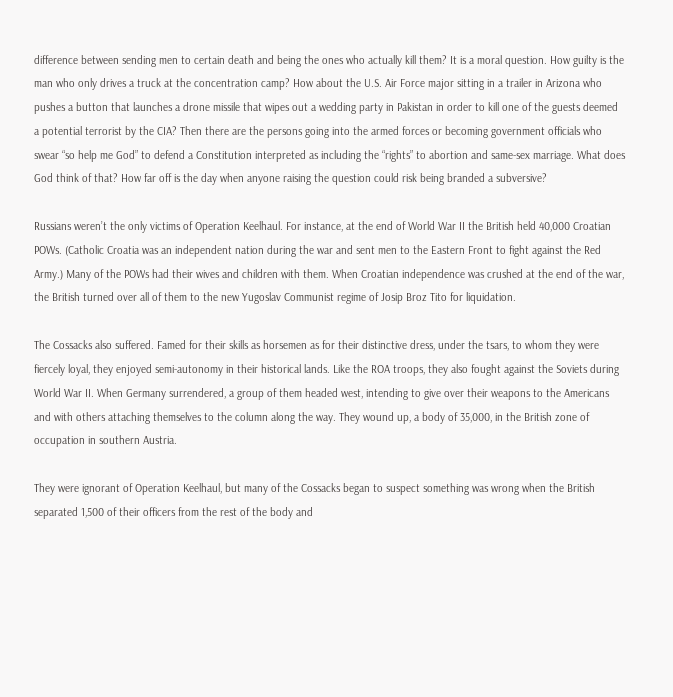difference between sending men to certain death and being the ones who actually kill them? It is a moral question. How guilty is the man who only drives a truck at the concentration camp? How about the U.S. Air Force major sitting in a trailer in Arizona who pushes a button that launches a drone missile that wipes out a wedding party in Pakistan in order to kill one of the guests deemed a potential terrorist by the CIA? Then there are the persons going into the armed forces or becoming government officials who swear “so help me God” to defend a Constitution interpreted as including the “rights” to abortion and same-sex marriage. What does God think of that? How far off is the day when anyone raising the question could risk being branded a subversive?

Russians weren’t the only victims of Operation Keelhaul. For instance, at the end of World War II the British held 40,000 Croatian POWs. (Catholic Croatia was an independent nation during the war and sent men to the Eastern Front to fight against the Red Army.) Many of the POWs had their wives and children with them. When Croatian independence was crushed at the end of the war, the British turned over all of them to the new Yugoslav Communist regime of Josip Broz Tito for liquidation.

The Cossacks also suffered. Famed for their skills as horsemen as for their distinctive dress, under the tsars, to whom they were fiercely loyal, they enjoyed semi-autonomy in their historical lands. Like the ROA troops, they also fought against the Soviets during World War II. When Germany surrendered, a group of them headed west, intending to give over their weapons to the Americans and with others attaching themselves to the column along the way. They wound up, a body of 35,000, in the British zone of occupation in southern Austria.

They were ignorant of Operation Keelhaul, but many of the Cossacks began to suspect something was wrong when the British separated 1,500 of their officers from the rest of the body and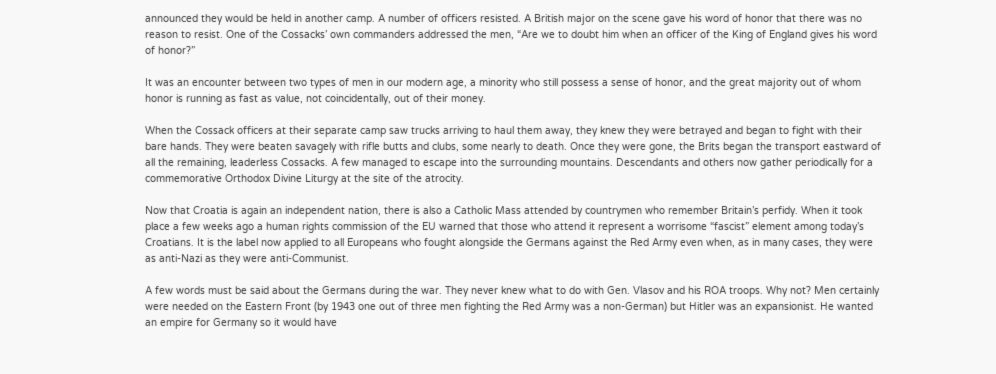announced they would be held in another camp. A number of officers resisted. A British major on the scene gave his word of honor that there was no reason to resist. One of the Cossacks’ own commanders addressed the men, “Are we to doubt him when an officer of the King of England gives his word of honor?”

It was an encounter between two types of men in our modern age, a minority who still possess a sense of honor, and the great majority out of whom honor is running as fast as value, not coincidentally, out of their money.

When the Cossack officers at their separate camp saw trucks arriving to haul them away, they knew they were betrayed and began to fight with their bare hands. They were beaten savagely with rifle butts and clubs, some nearly to death. Once they were gone, the Brits began the transport eastward of all the remaining, leaderless Cossacks. A few managed to escape into the surrounding mountains. Descendants and others now gather periodically for a commemorative Orthodox Divine Liturgy at the site of the atrocity.

Now that Croatia is again an independent nation, there is also a Catholic Mass attended by countrymen who remember Britain’s perfidy. When it took place a few weeks ago a human rights commission of the EU warned that those who attend it represent a worrisome “fascist” element among today’s Croatians. It is the label now applied to all Europeans who fought alongside the Germans against the Red Army even when, as in many cases, they were as anti-Nazi as they were anti-Communist.

A few words must be said about the Germans during the war. They never knew what to do with Gen. Vlasov and his ROA troops. Why not? Men certainly were needed on the Eastern Front (by 1943 one out of three men fighting the Red Army was a non-German) but Hitler was an expansionist. He wanted an empire for Germany so it would have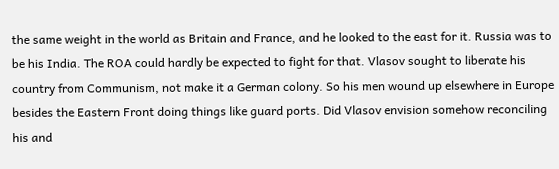the same weight in the world as Britain and France, and he looked to the east for it. Russia was to be his India. The ROA could hardly be expected to fight for that. Vlasov sought to liberate his country from Communism, not make it a German colony. So his men wound up elsewhere in Europe besides the Eastern Front doing things like guard ports. Did Vlasov envision somehow reconciling his and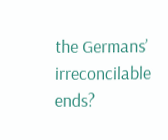the Germans’ irreconcilable ends?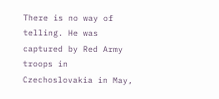There is no way of telling. He was captured by Red Army troops in Czechoslovakia in May,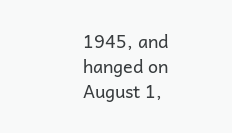1945, and hanged on August 1,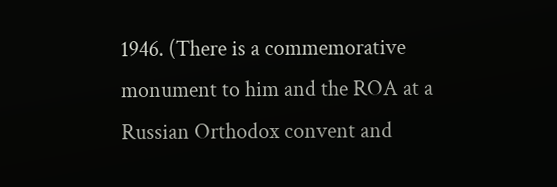1946. (There is a commemorative monument to him and the ROA at a Russian Orthodox convent and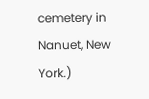cemetery in Nanuet, New York.)